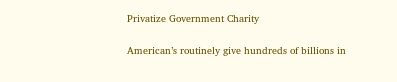Privatize Government Charity

American’s routinely give hundreds of billions in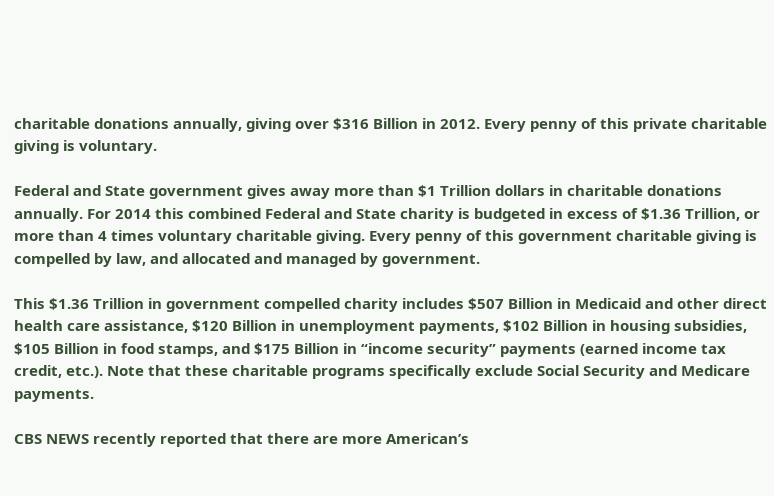charitable donations annually, giving over $316 Billion in 2012. Every penny of this private charitable giving is voluntary.

Federal and State government gives away more than $1 Trillion dollars in charitable donations annually. For 2014 this combined Federal and State charity is budgeted in excess of $1.36 Trillion, or more than 4 times voluntary charitable giving. Every penny of this government charitable giving is compelled by law, and allocated and managed by government.

This $1.36 Trillion in government compelled charity includes $507 Billion in Medicaid and other direct health care assistance, $120 Billion in unemployment payments, $102 Billion in housing subsidies, $105 Billion in food stamps, and $175 Billion in “income security” payments (earned income tax credit, etc.). Note that these charitable programs specifically exclude Social Security and Medicare payments.

CBS NEWS recently reported that there are more American’s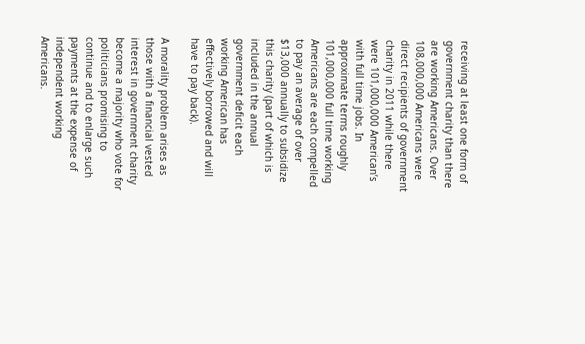receiving at least one form of government charity than there are working Americans. Over 108,000,000 Americans were direct recipients of government charity in 2011 while there were 101,000,000 American’s with full time jobs. In approximate terms roughly 101,000,000 full time working Americans are each compelled to pay an average of over $13,000 annually to subsidize this charity (part of which is included in the annual government deficit each working American has effectively borrowed and will have to pay back).

A morality problem arises as those with a financial vested interest in government charity become a majority who vote for politicians promising to continue and to enlarge such payments at the expense of independent working Americans.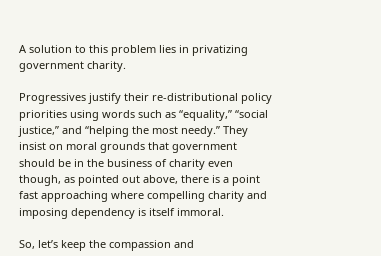A solution to this problem lies in privatizing government charity.

Progressives justify their re-distributional policy priorities using words such as “equality,” “social justice,” and “helping the most needy.” They insist on moral grounds that government should be in the business of charity even though, as pointed out above, there is a point fast approaching where compelling charity and imposing dependency is itself immoral.

So, let’s keep the compassion and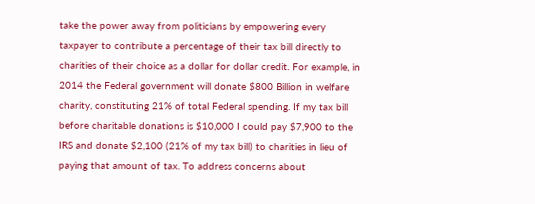take the power away from politicians by empowering every taxpayer to contribute a percentage of their tax bill directly to charities of their choice as a dollar for dollar credit. For example, in 2014 the Federal government will donate $800 Billion in welfare charity, constituting 21% of total Federal spending. If my tax bill before charitable donations is $10,000 I could pay $7,900 to the IRS and donate $2,100 (21% of my tax bill) to charities in lieu of paying that amount of tax. To address concerns about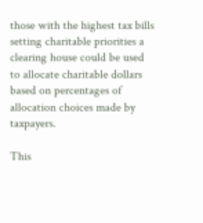those with the highest tax bills setting charitable priorities a clearing house could be used to allocate charitable dollars based on percentages of allocation choices made by taxpayers.

This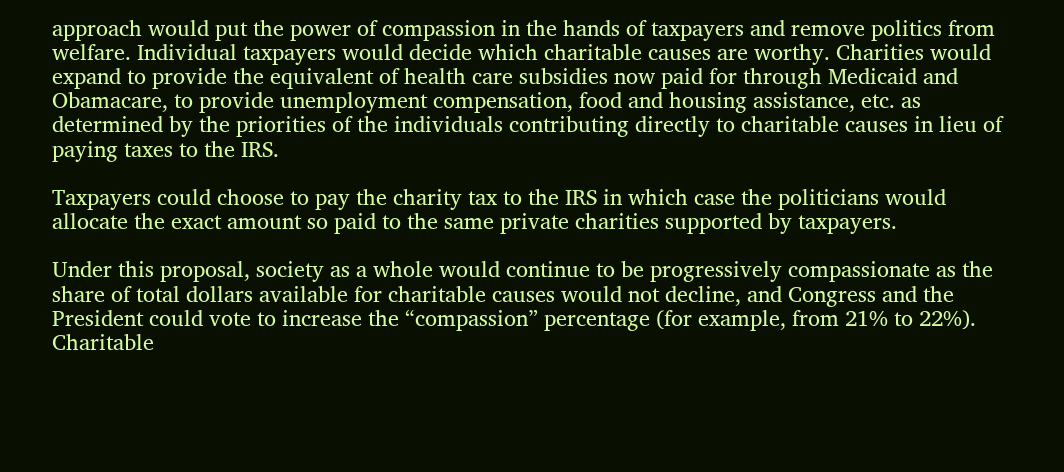approach would put the power of compassion in the hands of taxpayers and remove politics from welfare. Individual taxpayers would decide which charitable causes are worthy. Charities would expand to provide the equivalent of health care subsidies now paid for through Medicaid and Obamacare, to provide unemployment compensation, food and housing assistance, etc. as determined by the priorities of the individuals contributing directly to charitable causes in lieu of paying taxes to the IRS.

Taxpayers could choose to pay the charity tax to the IRS in which case the politicians would allocate the exact amount so paid to the same private charities supported by taxpayers.

Under this proposal, society as a whole would continue to be progressively compassionate as the share of total dollars available for charitable causes would not decline, and Congress and the President could vote to increase the “compassion” percentage (for example, from 21% to 22%). Charitable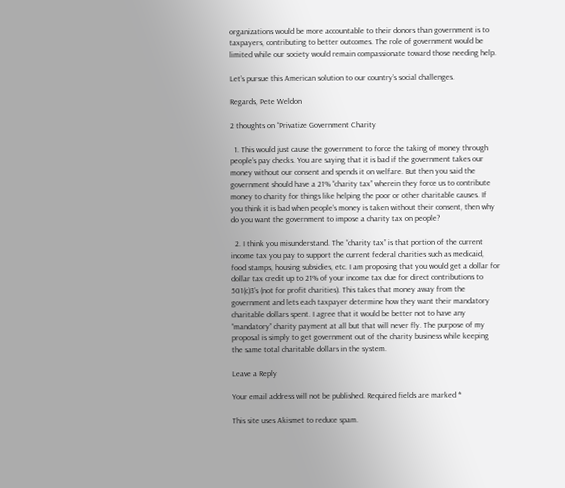organizations would be more accountable to their donors than government is to taxpayers, contributing to better outcomes. The role of government would be limited while our society would remain compassionate toward those needing help.

Let’s pursue this American solution to our country’s social challenges.

Regards, Pete Weldon

2 thoughts on “Privatize Government Charity

  1. This would just cause the government to force the taking of money through people’s pay checks. You are saying that it is bad if the government takes our money without our consent and spends it on welfare. But then you said the government should have a 21% “charity tax” wherein they force us to contribute money to charity for things like helping the poor or other charitable causes. If you think it is bad when people’s money is taken without their consent, then why do you want the government to impose a charity tax on people?

  2. I think you misunderstand. The “charity tax” is that portion of the current income tax you pay to support the current federal charities such as medicaid, food stamps, housing subsidies, etc. I am proposing that you would get a dollar for dollar tax credit up to 21% of your income tax due for direct contributions to 501(c)3’s (not for profit charities). This takes that money away from the government and lets each taxpayer determine how they want their mandatory charitable dollars spent. I agree that it would be better not to have any “mandatory” charity payment at all but that will never fly. The purpose of my proposal is simply to get government out of the charity business while keeping the same total charitable dollars in the system.

Leave a Reply

Your email address will not be published. Required fields are marked *

This site uses Akismet to reduce spam.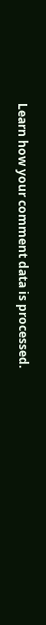Learn how your comment data is processed.